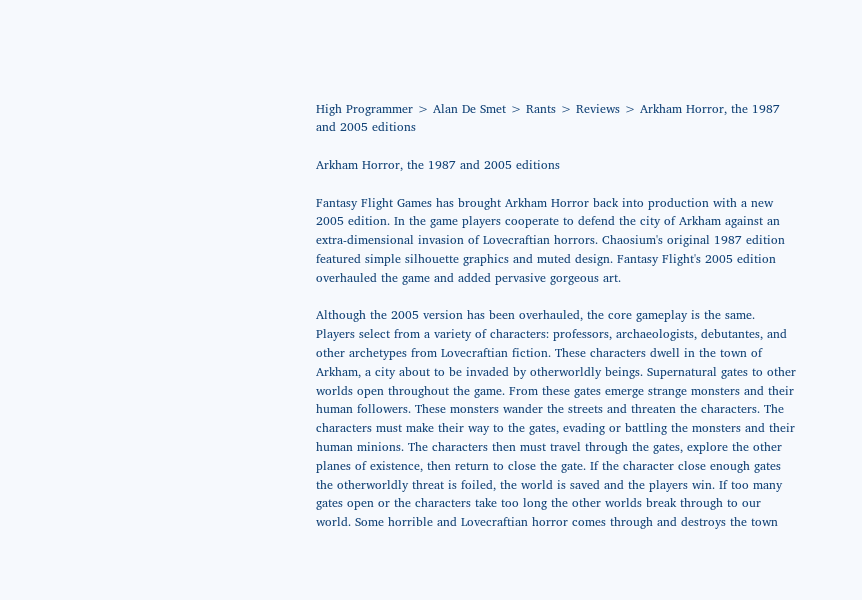High Programmer > Alan De Smet > Rants > Reviews > Arkham Horror, the 1987 and 2005 editions

Arkham Horror, the 1987 and 2005 editions

Fantasy Flight Games has brought Arkham Horror back into production with a new 2005 edition. In the game players cooperate to defend the city of Arkham against an extra-dimensional invasion of Lovecraftian horrors. Chaosium's original 1987 edition featured simple silhouette graphics and muted design. Fantasy Flight's 2005 edition overhauled the game and added pervasive gorgeous art.

Although the 2005 version has been overhauled, the core gameplay is the same. Players select from a variety of characters: professors, archaeologists, debutantes, and other archetypes from Lovecraftian fiction. These characters dwell in the town of Arkham, a city about to be invaded by otherworldly beings. Supernatural gates to other worlds open throughout the game. From these gates emerge strange monsters and their human followers. These monsters wander the streets and threaten the characters. The characters must make their way to the gates, evading or battling the monsters and their human minions. The characters then must travel through the gates, explore the other planes of existence, then return to close the gate. If the character close enough gates the otherworldly threat is foiled, the world is saved and the players win. If too many gates open or the characters take too long the other worlds break through to our world. Some horrible and Lovecraftian horror comes through and destroys the town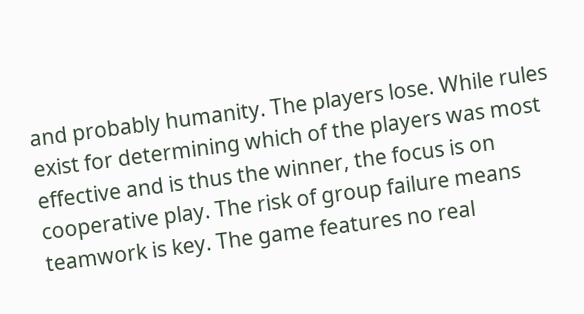and probably humanity. The players lose. While rules exist for determining which of the players was most effective and is thus the winner, the focus is on cooperative play. The risk of group failure means teamwork is key. The game features no real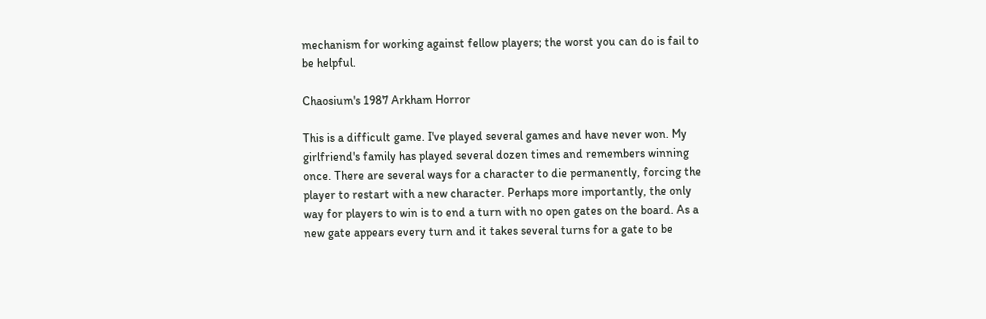mechanism for working against fellow players; the worst you can do is fail to be helpful.

Chaosium's 1987 Arkham Horror

This is a difficult game. I've played several games and have never won. My girlfriend's family has played several dozen times and remembers winning once. There are several ways for a character to die permanently, forcing the player to restart with a new character. Perhaps more importantly, the only way for players to win is to end a turn with no open gates on the board. As a new gate appears every turn and it takes several turns for a gate to be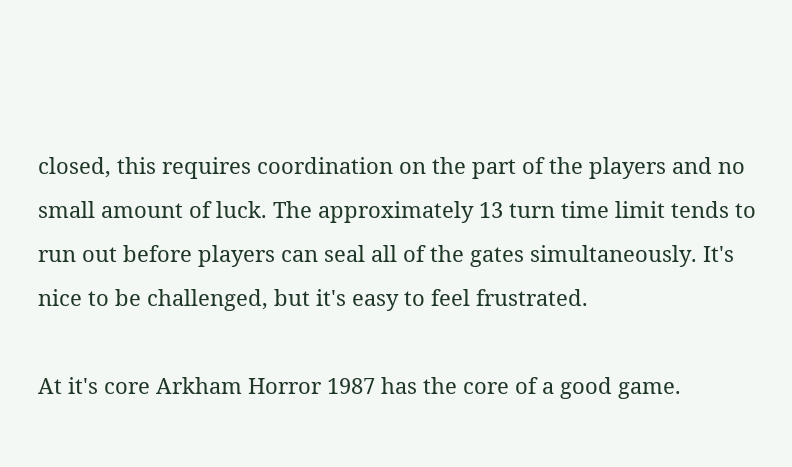closed, this requires coordination on the part of the players and no small amount of luck. The approximately 13 turn time limit tends to run out before players can seal all of the gates simultaneously. It's nice to be challenged, but it's easy to feel frustrated.

At it's core Arkham Horror 1987 has the core of a good game.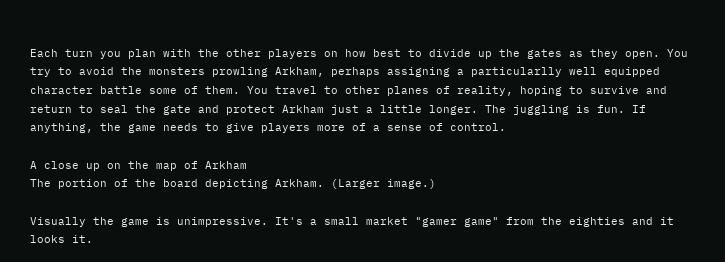Each turn you plan with the other players on how best to divide up the gates as they open. You try to avoid the monsters prowling Arkham, perhaps assigning a particularlly well equipped character battle some of them. You travel to other planes of reality, hoping to survive and return to seal the gate and protect Arkham just a little longer. The juggling is fun. If anything, the game needs to give players more of a sense of control.

A close up on the map of Arkham
The portion of the board depicting Arkham. (Larger image.)

Visually the game is unimpressive. It's a small market "gamer game" from the eighties and it looks it.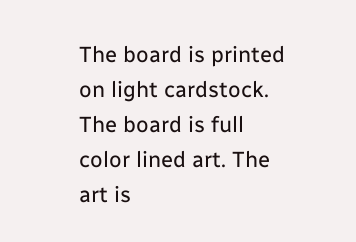The board is printed on light cardstock. The board is full color lined art. The art is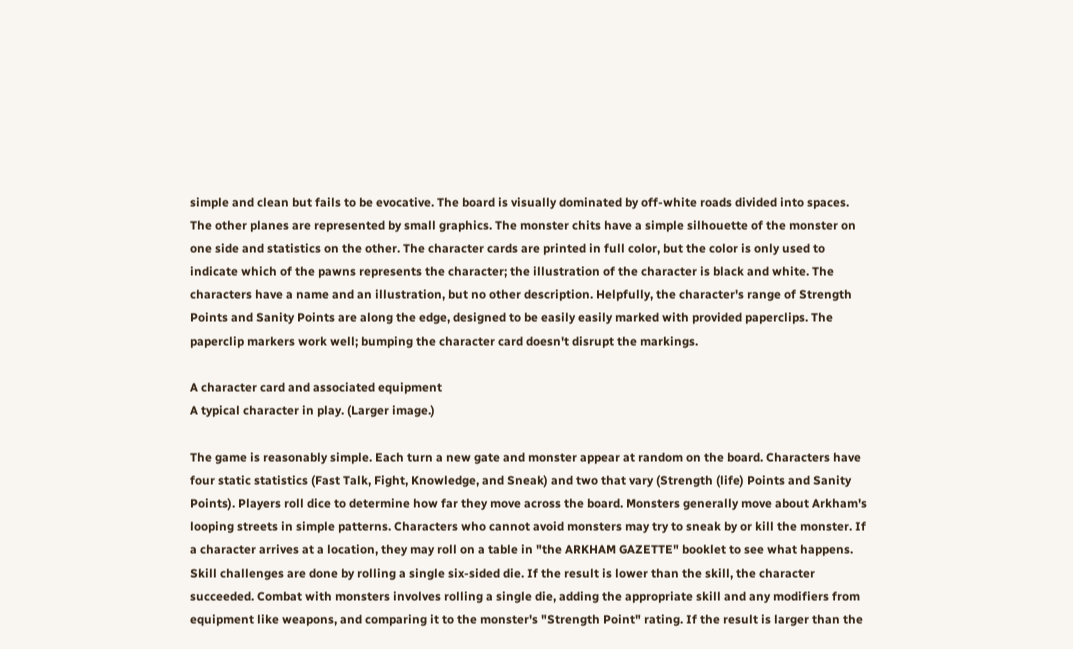simple and clean but fails to be evocative. The board is visually dominated by off-white roads divided into spaces. The other planes are represented by small graphics. The monster chits have a simple silhouette of the monster on one side and statistics on the other. The character cards are printed in full color, but the color is only used to indicate which of the pawns represents the character; the illustration of the character is black and white. The characters have a name and an illustration, but no other description. Helpfully, the character's range of Strength Points and Sanity Points are along the edge, designed to be easily easily marked with provided paperclips. The paperclip markers work well; bumping the character card doesn't disrupt the markings.

A character card and associated equipment
A typical character in play. (Larger image.)

The game is reasonably simple. Each turn a new gate and monster appear at random on the board. Characters have four static statistics (Fast Talk, Fight, Knowledge, and Sneak) and two that vary (Strength (life) Points and Sanity Points). Players roll dice to determine how far they move across the board. Monsters generally move about Arkham's looping streets in simple patterns. Characters who cannot avoid monsters may try to sneak by or kill the monster. If a character arrives at a location, they may roll on a table in "the ARKHAM GAZETTE" booklet to see what happens. Skill challenges are done by rolling a single six-sided die. If the result is lower than the skill, the character succeeded. Combat with monsters involves rolling a single die, adding the appropriate skill and any modifiers from equipment like weapons, and comparing it to the monster's "Strength Point" rating. If the result is larger than the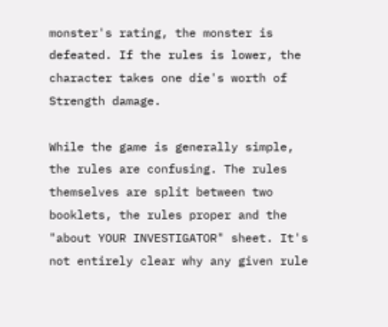monster's rating, the monster is defeated. If the rules is lower, the character takes one die's worth of Strength damage.

While the game is generally simple, the rules are confusing. The rules themselves are split between two booklets, the rules proper and the "about YOUR INVESTIGATOR" sheet. It's not entirely clear why any given rule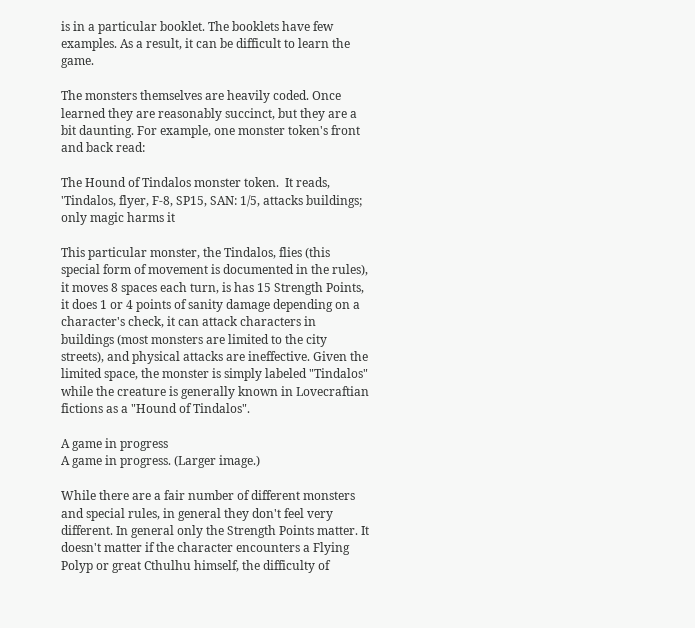is in a particular booklet. The booklets have few examples. As a result, it can be difficult to learn the game.

The monsters themselves are heavily coded. Once learned they are reasonably succinct, but they are a bit daunting. For example, one monster token's front and back read:

The Hound of Tindalos monster token.  It reads, 'Tindalos, flyer, F-8, SP15, SAN: 1/5, attacks buildings; only magic harms it

This particular monster, the Tindalos, flies (this special form of movement is documented in the rules), it moves 8 spaces each turn, is has 15 Strength Points, it does 1 or 4 points of sanity damage depending on a character's check, it can attack characters in buildings (most monsters are limited to the city streets), and physical attacks are ineffective. Given the limited space, the monster is simply labeled "Tindalos" while the creature is generally known in Lovecraftian fictions as a "Hound of Tindalos".

A game in progress
A game in progress. (Larger image.)

While there are a fair number of different monsters and special rules, in general they don't feel very different. In general only the Strength Points matter. It doesn't matter if the character encounters a Flying Polyp or great Cthulhu himself, the difficulty of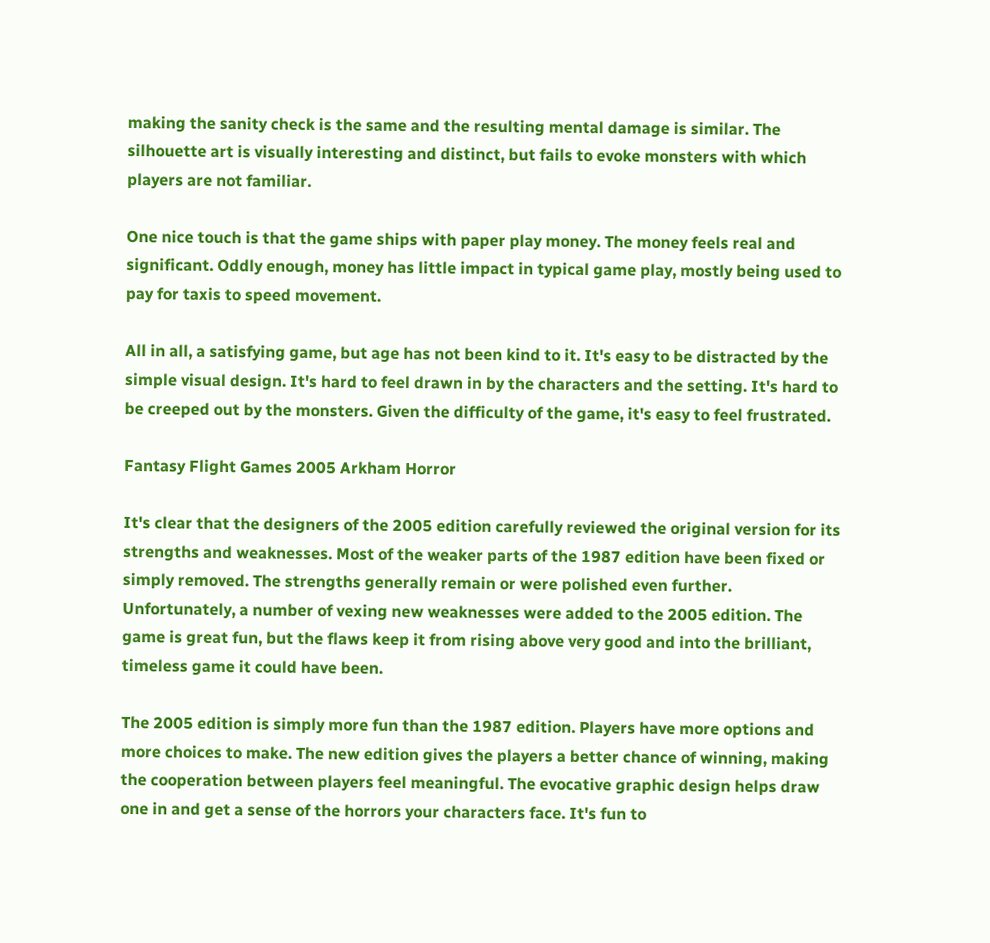making the sanity check is the same and the resulting mental damage is similar. The silhouette art is visually interesting and distinct, but fails to evoke monsters with which players are not familiar.

One nice touch is that the game ships with paper play money. The money feels real and significant. Oddly enough, money has little impact in typical game play, mostly being used to pay for taxis to speed movement.

All in all, a satisfying game, but age has not been kind to it. It's easy to be distracted by the simple visual design. It's hard to feel drawn in by the characters and the setting. It's hard to be creeped out by the monsters. Given the difficulty of the game, it's easy to feel frustrated.

Fantasy Flight Games 2005 Arkham Horror

It's clear that the designers of the 2005 edition carefully reviewed the original version for its strengths and weaknesses. Most of the weaker parts of the 1987 edition have been fixed or simply removed. The strengths generally remain or were polished even further. Unfortunately, a number of vexing new weaknesses were added to the 2005 edition. The game is great fun, but the flaws keep it from rising above very good and into the brilliant, timeless game it could have been.

The 2005 edition is simply more fun than the 1987 edition. Players have more options and more choices to make. The new edition gives the players a better chance of winning, making the cooperation between players feel meaningful. The evocative graphic design helps draw one in and get a sense of the horrors your characters face. It's fun to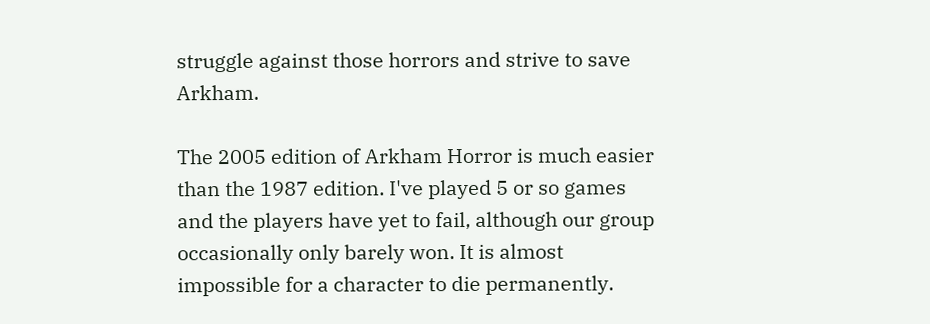struggle against those horrors and strive to save Arkham.

The 2005 edition of Arkham Horror is much easier than the 1987 edition. I've played 5 or so games and the players have yet to fail, although our group occasionally only barely won. It is almost impossible for a character to die permanently.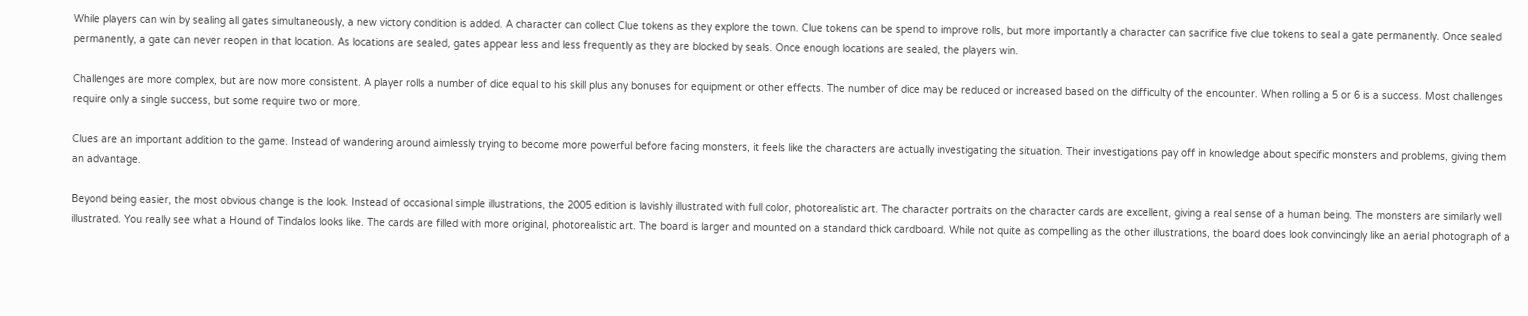While players can win by sealing all gates simultaneously, a new victory condition is added. A character can collect Clue tokens as they explore the town. Clue tokens can be spend to improve rolls, but more importantly a character can sacrifice five clue tokens to seal a gate permanently. Once sealed permanently, a gate can never reopen in that location. As locations are sealed, gates appear less and less frequently as they are blocked by seals. Once enough locations are sealed, the players win.

Challenges are more complex, but are now more consistent. A player rolls a number of dice equal to his skill plus any bonuses for equipment or other effects. The number of dice may be reduced or increased based on the difficulty of the encounter. When rolling a 5 or 6 is a success. Most challenges require only a single success, but some require two or more.

Clues are an important addition to the game. Instead of wandering around aimlessly trying to become more powerful before facing monsters, it feels like the characters are actually investigating the situation. Their investigations pay off in knowledge about specific monsters and problems, giving them an advantage.

Beyond being easier, the most obvious change is the look. Instead of occasional simple illustrations, the 2005 edition is lavishly illustrated with full color, photorealistic art. The character portraits on the character cards are excellent, giving a real sense of a human being. The monsters are similarly well illustrated. You really see what a Hound of Tindalos looks like. The cards are filled with more original, photorealistic art. The board is larger and mounted on a standard thick cardboard. While not quite as compelling as the other illustrations, the board does look convincingly like an aerial photograph of a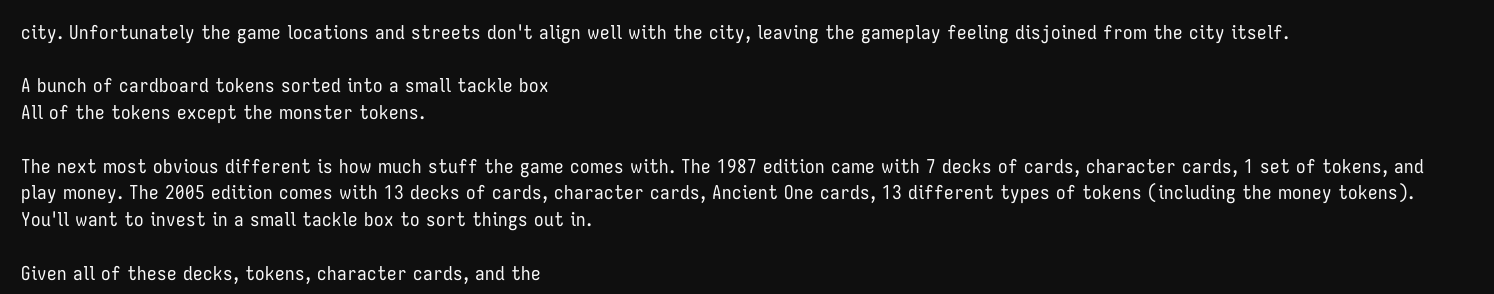city. Unfortunately the game locations and streets don't align well with the city, leaving the gameplay feeling disjoined from the city itself.

A bunch of cardboard tokens sorted into a small tackle box
All of the tokens except the monster tokens.

The next most obvious different is how much stuff the game comes with. The 1987 edition came with 7 decks of cards, character cards, 1 set of tokens, and play money. The 2005 edition comes with 13 decks of cards, character cards, Ancient One cards, 13 different types of tokens (including the money tokens). You'll want to invest in a small tackle box to sort things out in.

Given all of these decks, tokens, character cards, and the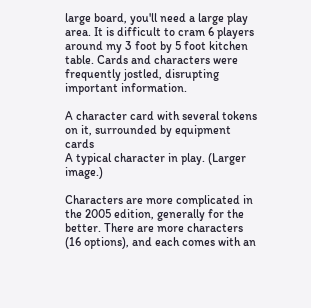large board, you'll need a large play area. It is difficult to cram 6 players around my 3 foot by 5 foot kitchen table. Cards and characters were frequently jostled, disrupting important information.

A character card with several tokens on it, surrounded by equipment cards
A typical character in play. (Larger image.)

Characters are more complicated in the 2005 edition, generally for the better. There are more characters (16 options), and each comes with an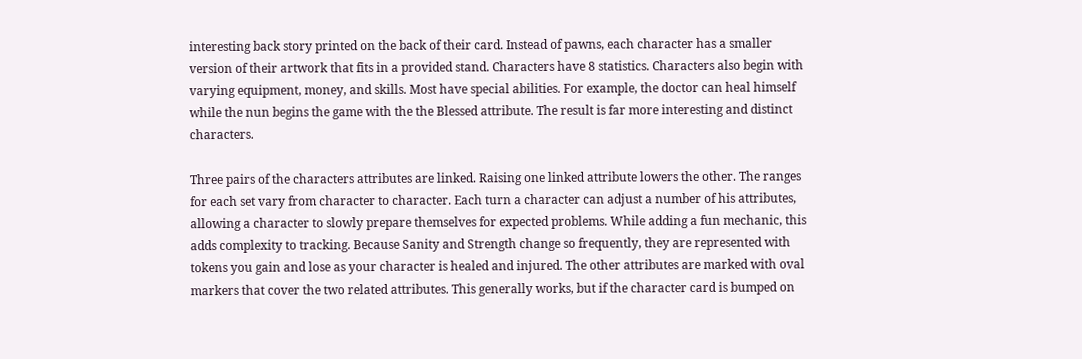interesting back story printed on the back of their card. Instead of pawns, each character has a smaller version of their artwork that fits in a provided stand. Characters have 8 statistics. Characters also begin with varying equipment, money, and skills. Most have special abilities. For example, the doctor can heal himself while the nun begins the game with the the Blessed attribute. The result is far more interesting and distinct characters.

Three pairs of the characters attributes are linked. Raising one linked attribute lowers the other. The ranges for each set vary from character to character. Each turn a character can adjust a number of his attributes, allowing a character to slowly prepare themselves for expected problems. While adding a fun mechanic, this adds complexity to tracking. Because Sanity and Strength change so frequently, they are represented with tokens you gain and lose as your character is healed and injured. The other attributes are marked with oval markers that cover the two related attributes. This generally works, but if the character card is bumped on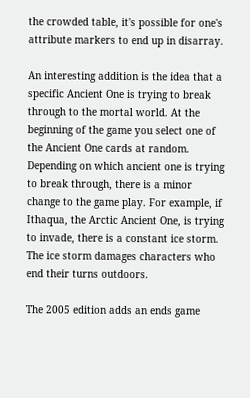the crowded table, it's possible for one's attribute markers to end up in disarray.

An interesting addition is the idea that a specific Ancient One is trying to break through to the mortal world. At the beginning of the game you select one of the Ancient One cards at random. Depending on which ancient one is trying to break through, there is a minor change to the game play. For example, if Ithaqua, the Arctic Ancient One, is trying to invade, there is a constant ice storm. The ice storm damages characters who end their turns outdoors.

The 2005 edition adds an ends game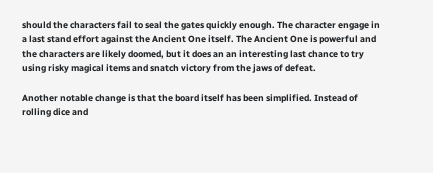should the characters fail to seal the gates quickly enough. The character engage in a last stand effort against the Ancient One itself. The Ancient One is powerful and the characters are likely doomed, but it does an an interesting last chance to try using risky magical items and snatch victory from the jaws of defeat.

Another notable change is that the board itself has been simplified. Instead of rolling dice and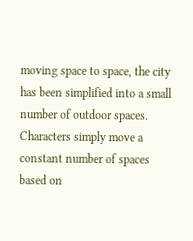moving space to space, the city has been simplified into a small number of outdoor spaces. Characters simply move a constant number of spaces based on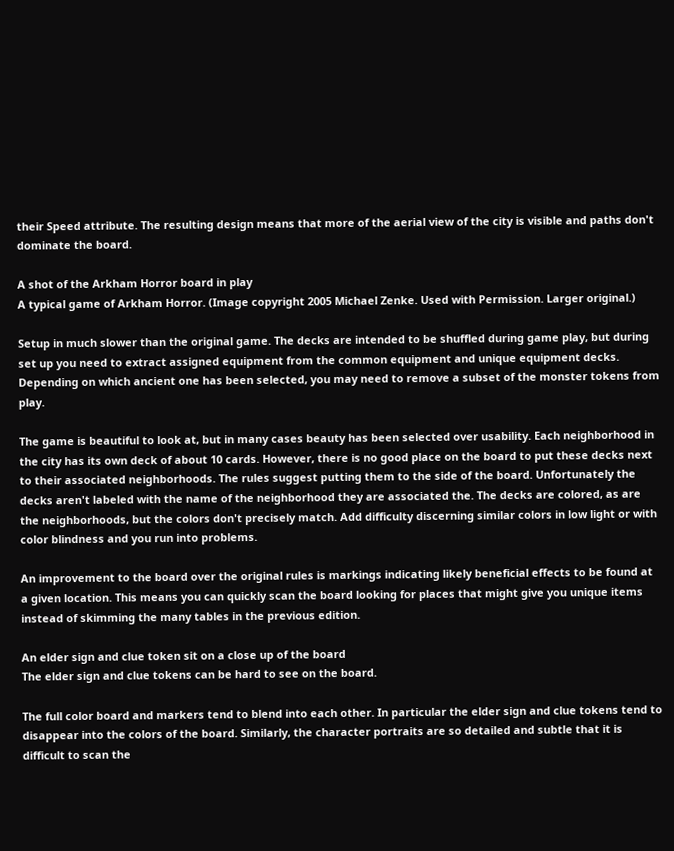their Speed attribute. The resulting design means that more of the aerial view of the city is visible and paths don't dominate the board.

A shot of the Arkham Horror board in play
A typical game of Arkham Horror. (Image copyright 2005 Michael Zenke. Used with Permission. Larger original.)

Setup in much slower than the original game. The decks are intended to be shuffled during game play, but during set up you need to extract assigned equipment from the common equipment and unique equipment decks. Depending on which ancient one has been selected, you may need to remove a subset of the monster tokens from play.

The game is beautiful to look at, but in many cases beauty has been selected over usability. Each neighborhood in the city has its own deck of about 10 cards. However, there is no good place on the board to put these decks next to their associated neighborhoods. The rules suggest putting them to the side of the board. Unfortunately the decks aren't labeled with the name of the neighborhood they are associated the. The decks are colored, as are the neighborhoods, but the colors don't precisely match. Add difficulty discerning similar colors in low light or with color blindness and you run into problems.

An improvement to the board over the original rules is markings indicating likely beneficial effects to be found at a given location. This means you can quickly scan the board looking for places that might give you unique items instead of skimming the many tables in the previous edition.

An elder sign and clue token sit on a close up of the board
The elder sign and clue tokens can be hard to see on the board.

The full color board and markers tend to blend into each other. In particular the elder sign and clue tokens tend to disappear into the colors of the board. Similarly, the character portraits are so detailed and subtle that it is difficult to scan the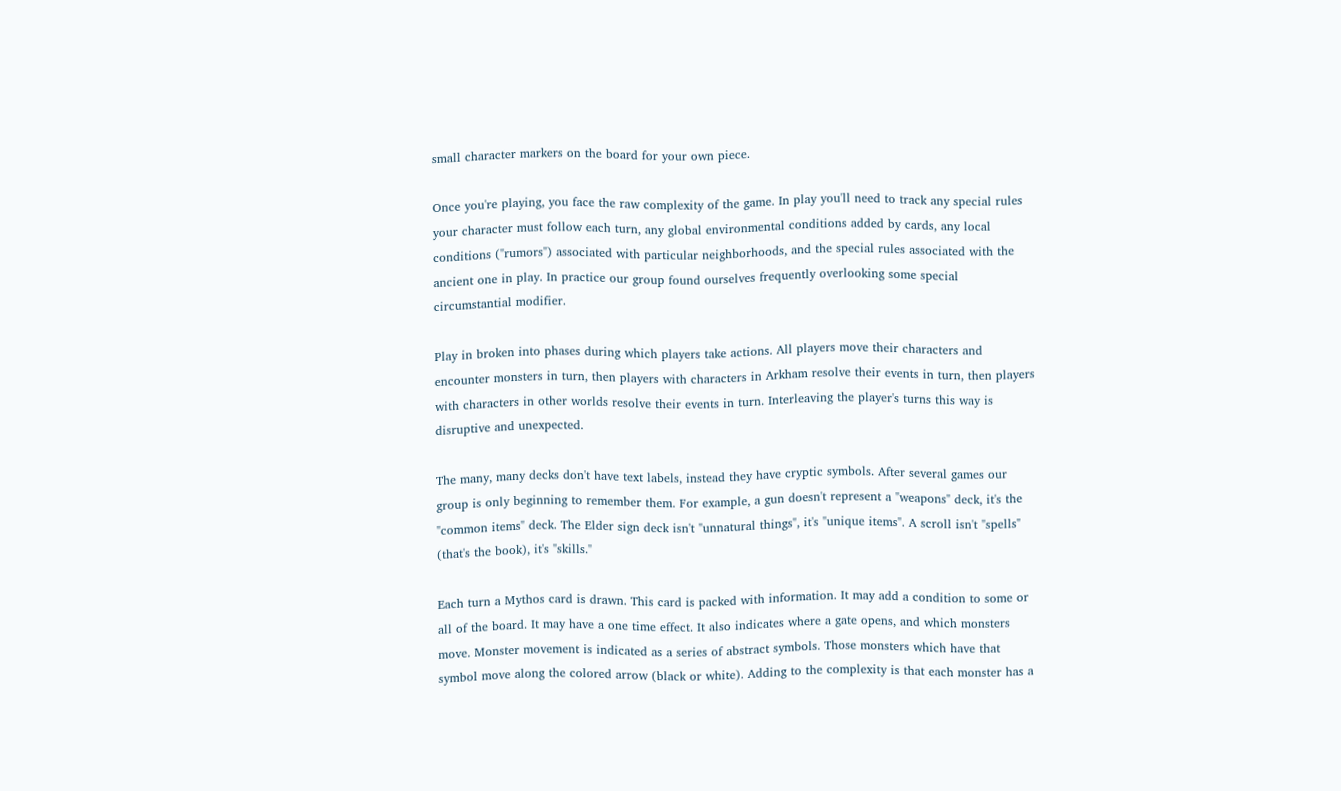small character markers on the board for your own piece.

Once you're playing, you face the raw complexity of the game. In play you'll need to track any special rules your character must follow each turn, any global environmental conditions added by cards, any local conditions ("rumors") associated with particular neighborhoods, and the special rules associated with the ancient one in play. In practice our group found ourselves frequently overlooking some special circumstantial modifier.

Play in broken into phases during which players take actions. All players move their characters and encounter monsters in turn, then players with characters in Arkham resolve their events in turn, then players with characters in other worlds resolve their events in turn. Interleaving the player's turns this way is disruptive and unexpected.

The many, many decks don't have text labels, instead they have cryptic symbols. After several games our group is only beginning to remember them. For example, a gun doesn't represent a "weapons" deck, it's the "common items" deck. The Elder sign deck isn't "unnatural things", it's "unique items". A scroll isn't "spells" (that's the book), it's "skills."

Each turn a Mythos card is drawn. This card is packed with information. It may add a condition to some or all of the board. It may have a one time effect. It also indicates where a gate opens, and which monsters move. Monster movement is indicated as a series of abstract symbols. Those monsters which have that symbol move along the colored arrow (black or white). Adding to the complexity is that each monster has a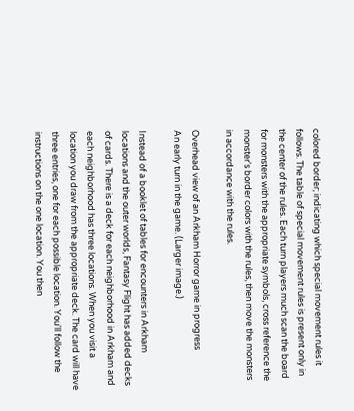colored border; indicating which special movement rules it follows. The table of special movement rules is present only in the center of the rules. Each turn players much scan the board for monsters with the appropriate symbols, cross reference the monster's border colors with the rules, then move the monsters in accordance with the rules.

Overhead view of an Arkham Horror game in progress
An early turn in the game. (Larger image.)

Instead of a booklet of tables for encounters in Arkham locations and the outer worlds, Fantasy Flight has added decks of cards. There is a deck for each neighborhood in Arkham and each neighborhood has three locations. When you visit a location you draw from the appropriate deck. The card will have three entries, one for each possible location. You'll follow the instructions on the one location. You then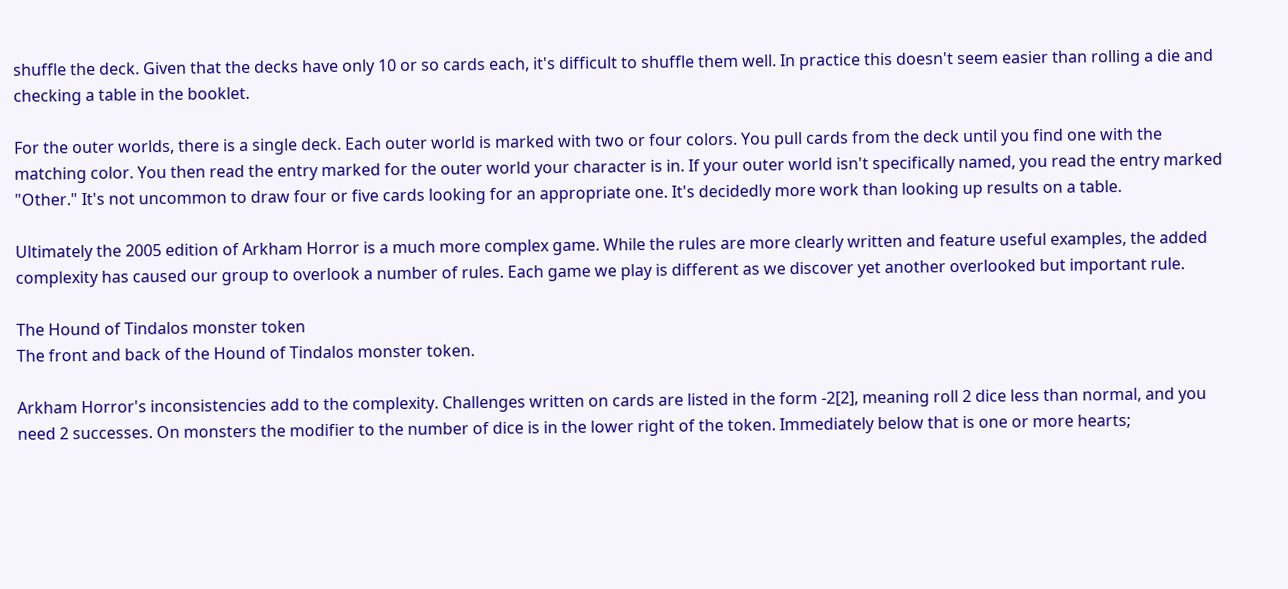shuffle the deck. Given that the decks have only 10 or so cards each, it's difficult to shuffle them well. In practice this doesn't seem easier than rolling a die and checking a table in the booklet.

For the outer worlds, there is a single deck. Each outer world is marked with two or four colors. You pull cards from the deck until you find one with the matching color. You then read the entry marked for the outer world your character is in. If your outer world isn't specifically named, you read the entry marked "Other." It's not uncommon to draw four or five cards looking for an appropriate one. It's decidedly more work than looking up results on a table.

Ultimately the 2005 edition of Arkham Horror is a much more complex game. While the rules are more clearly written and feature useful examples, the added complexity has caused our group to overlook a number of rules. Each game we play is different as we discover yet another overlooked but important rule.

The Hound of Tindalos monster token
The front and back of the Hound of Tindalos monster token.

Arkham Horror's inconsistencies add to the complexity. Challenges written on cards are listed in the form -2[2], meaning roll 2 dice less than normal, and you need 2 successes. On monsters the modifier to the number of dice is in the lower right of the token. Immediately below that is one or more hearts;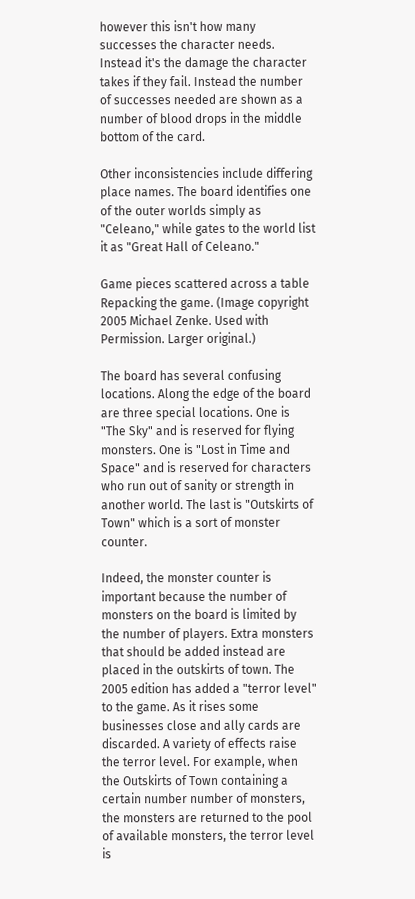however this isn't how many successes the character needs. Instead it's the damage the character takes if they fail. Instead the number of successes needed are shown as a number of blood drops in the middle bottom of the card.

Other inconsistencies include differing place names. The board identifies one of the outer worlds simply as "Celeano," while gates to the world list it as "Great Hall of Celeano."

Game pieces scattered across a table
Repacking the game. (Image copyright 2005 Michael Zenke. Used with Permission. Larger original.)

The board has several confusing locations. Along the edge of the board are three special locations. One is "The Sky" and is reserved for flying monsters. One is "Lost in Time and Space" and is reserved for characters who run out of sanity or strength in another world. The last is "Outskirts of Town" which is a sort of monster counter.

Indeed, the monster counter is important because the number of monsters on the board is limited by the number of players. Extra monsters that should be added instead are placed in the outskirts of town. The 2005 edition has added a "terror level" to the game. As it rises some businesses close and ally cards are discarded. A variety of effects raise the terror level. For example, when the Outskirts of Town containing a certain number number of monsters, the monsters are returned to the pool of available monsters, the terror level is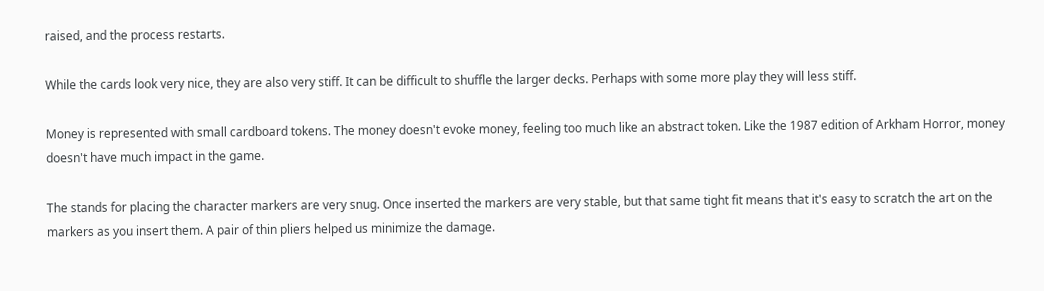raised, and the process restarts.

While the cards look very nice, they are also very stiff. It can be difficult to shuffle the larger decks. Perhaps with some more play they will less stiff.

Money is represented with small cardboard tokens. The money doesn't evoke money, feeling too much like an abstract token. Like the 1987 edition of Arkham Horror, money doesn't have much impact in the game.

The stands for placing the character markers are very snug. Once inserted the markers are very stable, but that same tight fit means that it's easy to scratch the art on the markers as you insert them. A pair of thin pliers helped us minimize the damage.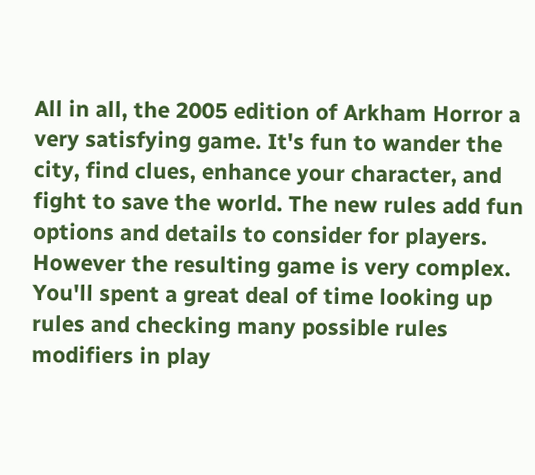All in all, the 2005 edition of Arkham Horror a very satisfying game. It's fun to wander the city, find clues, enhance your character, and fight to save the world. The new rules add fun options and details to consider for players. However the resulting game is very complex. You'll spent a great deal of time looking up rules and checking many possible rules modifiers in play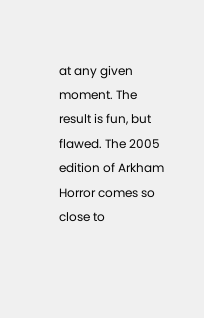at any given moment. The result is fun, but flawed. The 2005 edition of Arkham Horror comes so close to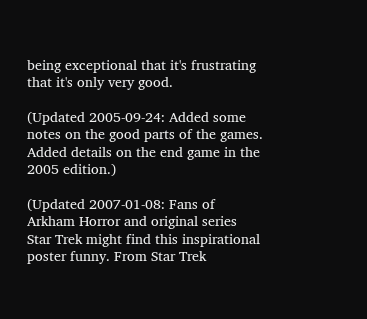being exceptional that it's frustrating that it's only very good.

(Updated 2005-09-24: Added some notes on the good parts of the games. Added details on the end game in the 2005 edition.)

(Updated 2007-01-08: Fans of Arkham Horror and original series Star Trek might find this inspirational poster funny. From Star Trek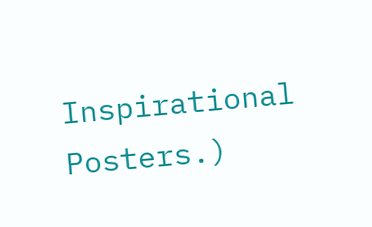Inspirational Posters.)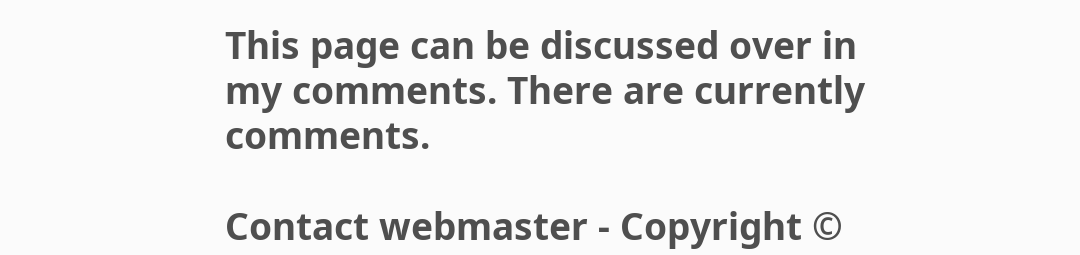This page can be discussed over in my comments. There are currently comments.

Contact webmaster - Copyright ©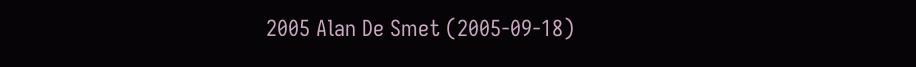2005 Alan De Smet (2005-09-18)